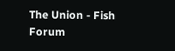The Union - Fish Forum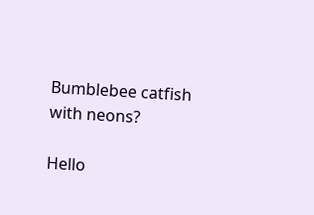Bumblebee catfish with neons?

Hello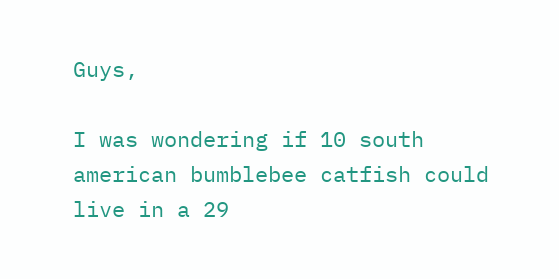Guys,

I was wondering if 10 south american bumblebee catfish could live in a 29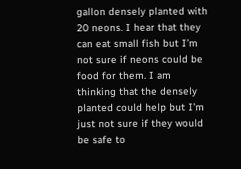gallon densely planted with 20 neons. I hear that they can eat small fish but I’m not sure if neons could be food for them. I am thinking that the densely planted could help but I’m just not sure if they would be safe to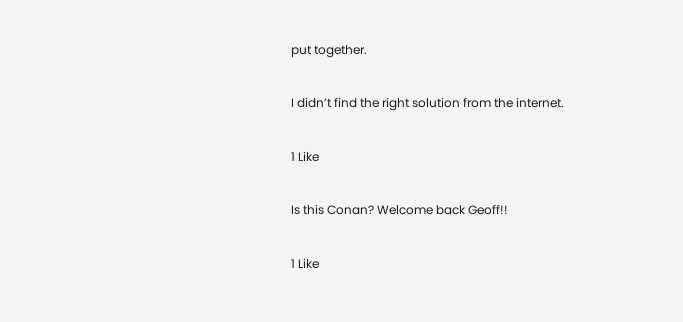put together.

I didn’t find the right solution from the internet.

1 Like

Is this Conan? Welcome back Geoff!!

1 Like